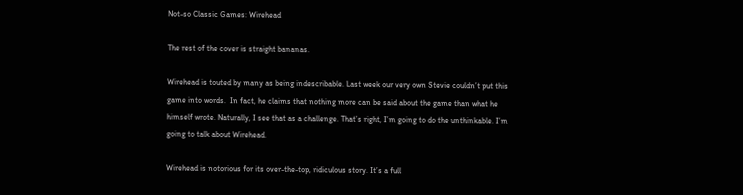Not-so Classic Games: Wirehead

The rest of the cover is straight bananas.

Wirehead is touted by many as being indescribable. Last week our very own Stevie couldn’t put this game into words.  In fact, he claims that nothing more can be said about the game than what he himself wrote. Naturally, I see that as a challenge. That’s right, I’m going to do the unthinkable. I’m going to talk about Wirehead.

Wirehead is notorious for its over-the-top, ridiculous story. It’s a full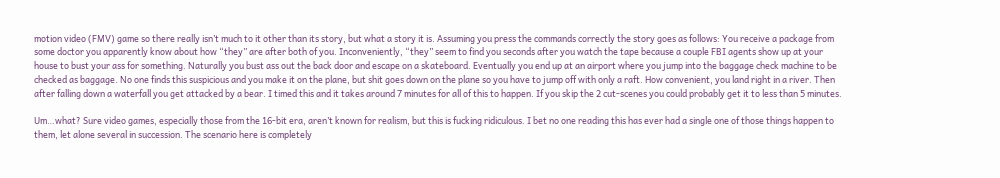motion video (FMV) game so there really isn’t much to it other than its story, but what a story it is. Assuming you press the commands correctly the story goes as follows: You receive a package from some doctor you apparently know about how “they” are after both of you. Inconveniently, “they” seem to find you seconds after you watch the tape because a couple FBI agents show up at your house to bust your ass for something. Naturally you bust ass out the back door and escape on a skateboard. Eventually you end up at an airport where you jump into the baggage check machine to be checked as baggage. No one finds this suspicious and you make it on the plane, but shit goes down on the plane so you have to jump off with only a raft. How convenient, you land right in a river. Then after falling down a waterfall you get attacked by a bear. I timed this and it takes around 7 minutes for all of this to happen. If you skip the 2 cut-scenes you could probably get it to less than 5 minutes.

Um…what? Sure video games, especially those from the 16-bit era, aren’t known for realism, but this is fucking ridiculous. I bet no one reading this has ever had a single one of those things happen to them, let alone several in succession. The scenario here is completely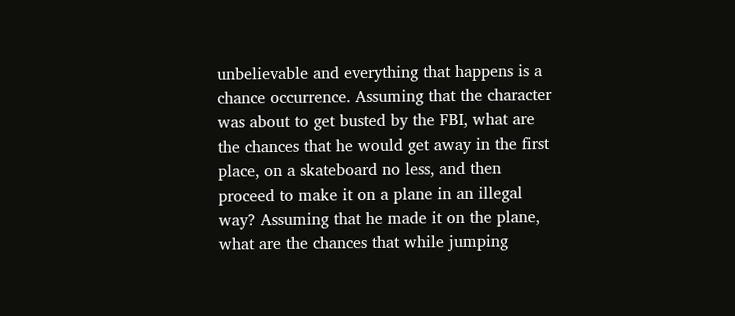unbelievable and everything that happens is a chance occurrence. Assuming that the character was about to get busted by the FBI, what are the chances that he would get away in the first place, on a skateboard no less, and then proceed to make it on a plane in an illegal way? Assuming that he made it on the plane, what are the chances that while jumping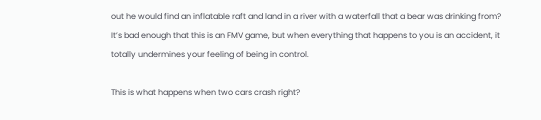out he would find an inflatable raft and land in a river with a waterfall that a bear was drinking from? It’s bad enough that this is an FMV game, but when everything that happens to you is an accident, it totally undermines your feeling of being in control.

This is what happens when two cars crash right?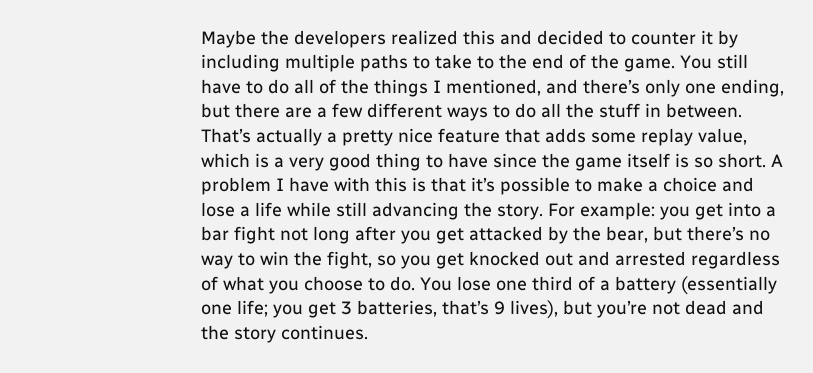Maybe the developers realized this and decided to counter it by including multiple paths to take to the end of the game. You still have to do all of the things I mentioned, and there’s only one ending, but there are a few different ways to do all the stuff in between. That’s actually a pretty nice feature that adds some replay value, which is a very good thing to have since the game itself is so short. A problem I have with this is that it’s possible to make a choice and lose a life while still advancing the story. For example: you get into a bar fight not long after you get attacked by the bear, but there’s no way to win the fight, so you get knocked out and arrested regardless of what you choose to do. You lose one third of a battery (essentially one life; you get 3 batteries, that’s 9 lives), but you’re not dead and the story continues.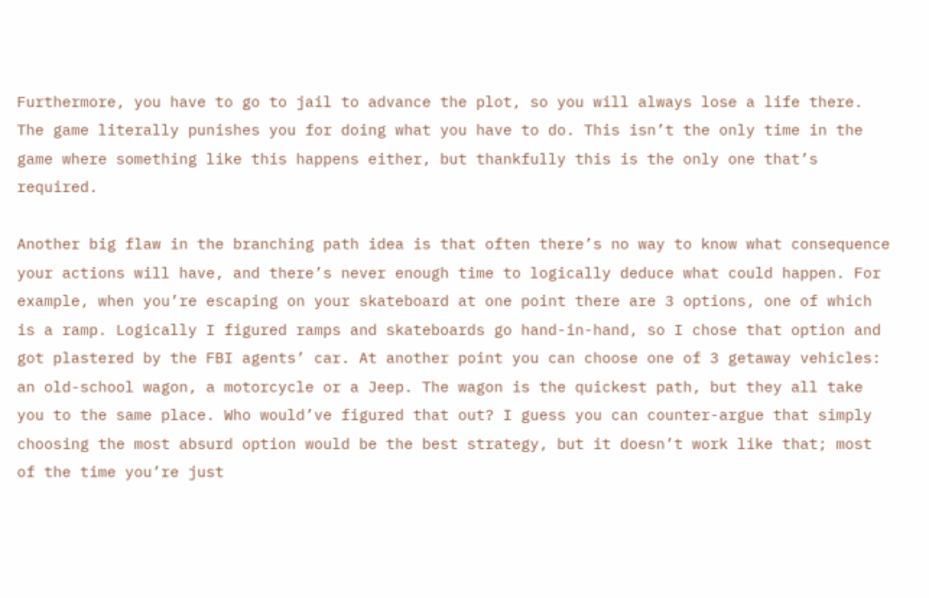Furthermore, you have to go to jail to advance the plot, so you will always lose a life there. The game literally punishes you for doing what you have to do. This isn’t the only time in the game where something like this happens either, but thankfully this is the only one that’s required.

Another big flaw in the branching path idea is that often there’s no way to know what consequence your actions will have, and there’s never enough time to logically deduce what could happen. For example, when you’re escaping on your skateboard at one point there are 3 options, one of which is a ramp. Logically I figured ramps and skateboards go hand-in-hand, so I chose that option and got plastered by the FBI agents’ car. At another point you can choose one of 3 getaway vehicles: an old-school wagon, a motorcycle or a Jeep. The wagon is the quickest path, but they all take you to the same place. Who would’ve figured that out? I guess you can counter-argue that simply choosing the most absurd option would be the best strategy, but it doesn’t work like that; most of the time you’re just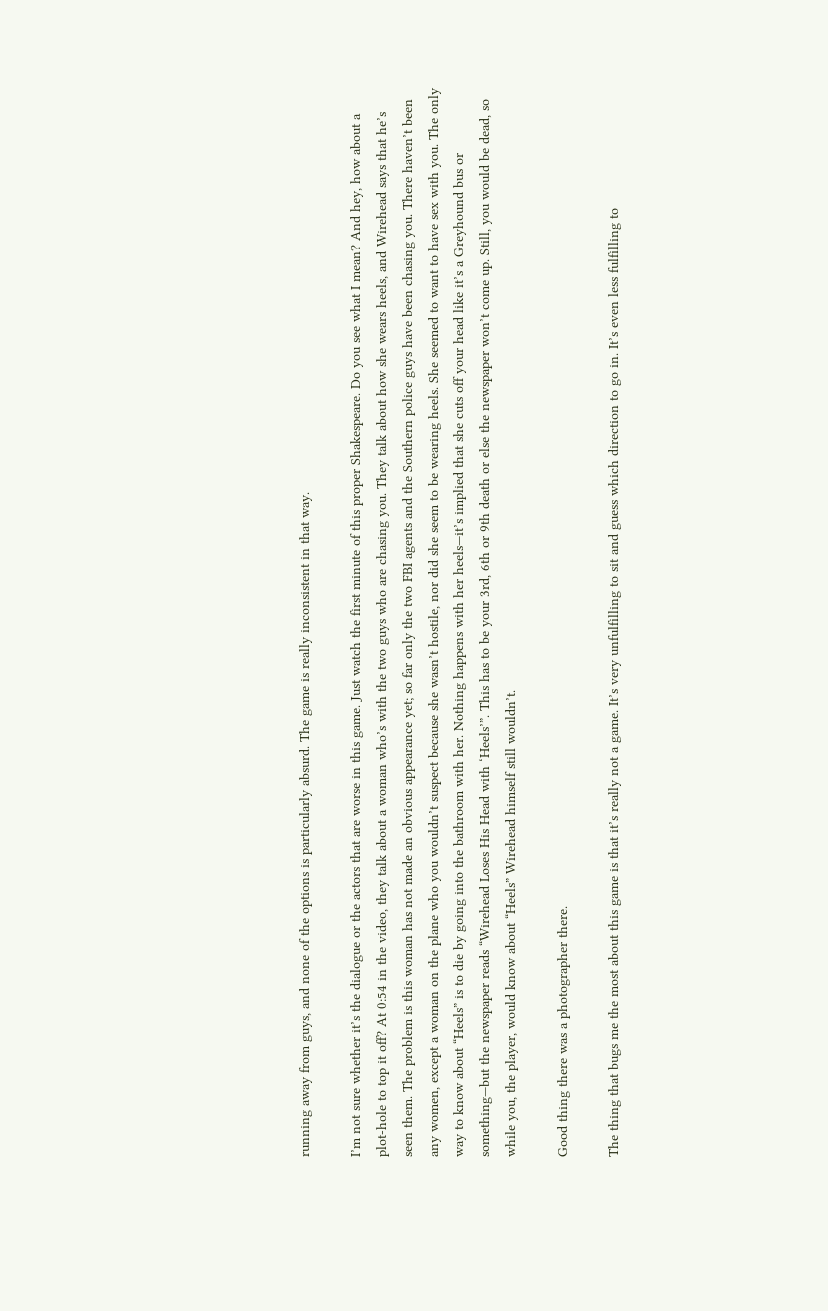running away from guys, and none of the options is particularly absurd. The game is really inconsistent in that way.

I’m not sure whether it’s the dialogue or the actors that are worse in this game. Just watch the first minute of this proper Shakespeare. Do you see what I mean? And hey, how about a plot-hole to top it off? At 0:54 in the video, they talk about a woman who’s with the two guys who are chasing you. They talk about how she wears heels, and Wirehead says that he’s seen them. The problem is this woman has not made an obvious appearance yet; so far only the two FBI agents and the Southern police guys have been chasing you. There haven’t been any women, except a woman on the plane who you wouldn’t suspect because she wasn’t hostile, nor did she seem to be wearing heels. She seemed to want to have sex with you. The only way to know about “Heels” is to die by going into the bathroom with her. Nothing happens with her heels—it’s implied that she cuts off your head like it’s a Greyhound bus or something—but the newspaper reads “Wirehead Loses His Head with ‘Heels’”. This has to be your 3rd, 6th or 9th death or else the newspaper won’t come up. Still, you would be dead, so while you, the player, would know about “Heels” Wirehead himself still wouldn’t.

Good thing there was a photographer there.

The thing that bugs me the most about this game is that it’s really not a game. It’s very unfulfilling to sit and guess which direction to go in. It’s even less fulfilling to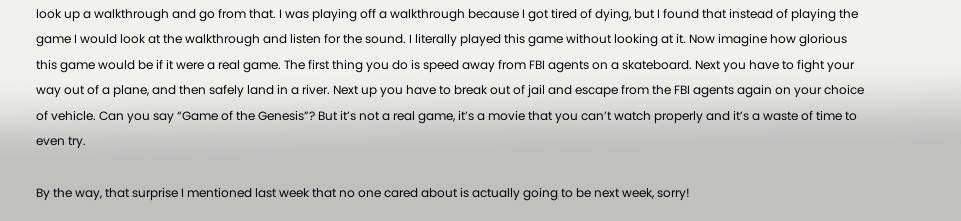look up a walkthrough and go from that. I was playing off a walkthrough because I got tired of dying, but I found that instead of playing the game I would look at the walkthrough and listen for the sound. I literally played this game without looking at it. Now imagine how glorious this game would be if it were a real game. The first thing you do is speed away from FBI agents on a skateboard. Next you have to fight your way out of a plane, and then safely land in a river. Next up you have to break out of jail and escape from the FBI agents again on your choice of vehicle. Can you say “Game of the Genesis”? But it’s not a real game, it’s a movie that you can’t watch properly and it’s a waste of time to even try.

By the way, that surprise I mentioned last week that no one cared about is actually going to be next week, sorry!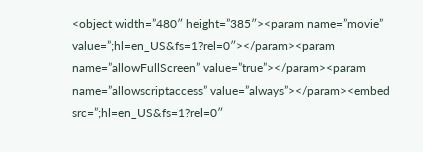<object width=”480″ height=”385″><param name=”movie” value=”;hl=en_US&fs=1?rel=0″></param><param name=”allowFullScreen” value=”true”></param><param name=”allowscriptaccess” value=”always”></param><embed src=”;hl=en_US&fs=1?rel=0″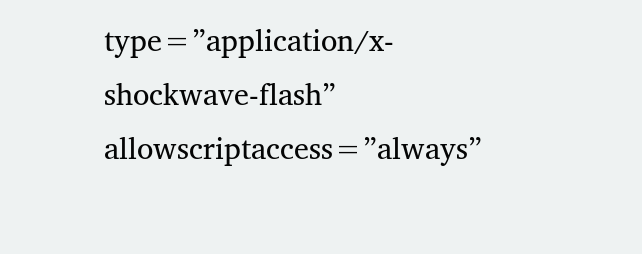type=”application/x-shockwave-flash” allowscriptaccess=”always”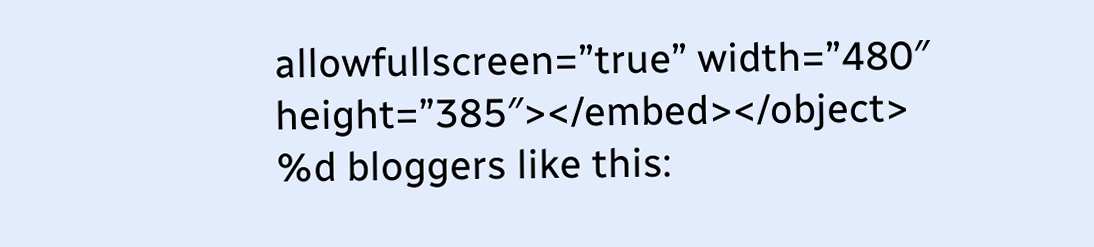allowfullscreen=”true” width=”480″ height=”385″></embed></object>
%d bloggers like this: